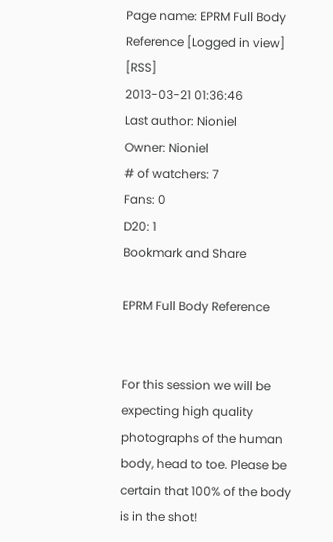Page name: EPRM Full Body Reference [Logged in view] [RSS]
2013-03-21 01:36:46
Last author: Nioniel
Owner: Nioniel
# of watchers: 7
Fans: 0
D20: 1
Bookmark and Share

EPRM Full Body Reference


For this session we will be expecting high quality photographs of the human body, head to toe. Please be certain that 100% of the body is in the shot!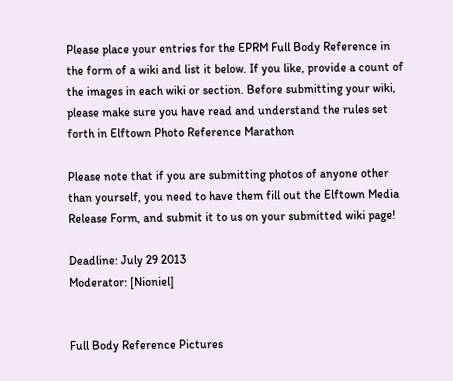Please place your entries for the EPRM Full Body Reference in the form of a wiki and list it below. If you like, provide a count of the images in each wiki or section. Before submitting your wiki, please make sure you have read and understand the rules set forth in Elftown Photo Reference Marathon

Please note that if you are submitting photos of anyone other than yourself, you need to have them fill out the Elftown Media Release Form, and submit it to us on your submitted wiki page!

Deadline: July 29 2013
Moderator: [Nioniel]


Full Body Reference Pictures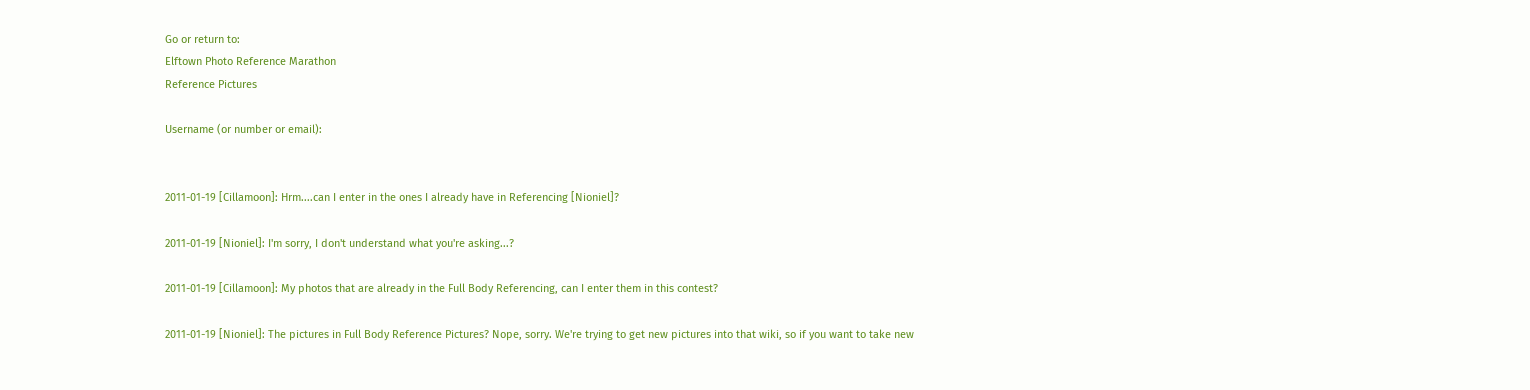Go or return to:
Elftown Photo Reference Marathon
Reference Pictures

Username (or number or email):


2011-01-19 [Cillamoon]: Hrm....can I enter in the ones I already have in Referencing [Nioniel]?

2011-01-19 [Nioniel]: I'm sorry, I don't understand what you're asking...?

2011-01-19 [Cillamoon]: My photos that are already in the Full Body Referencing, can I enter them in this contest?

2011-01-19 [Nioniel]: The pictures in Full Body Reference Pictures? Nope, sorry. We're trying to get new pictures into that wiki, so if you want to take new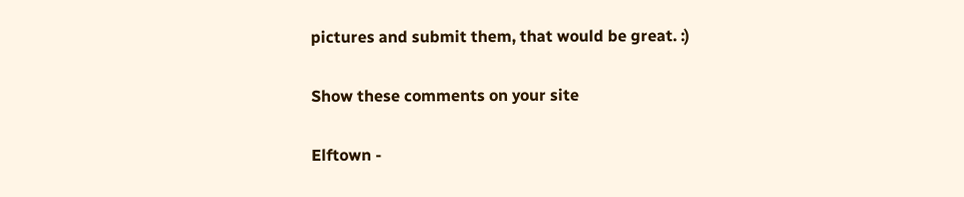pictures and submit them, that would be great. :)

Show these comments on your site

Elftown -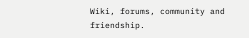Wiki, forums, community and friendship.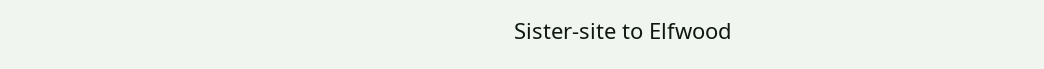Sister-site to Elfwood